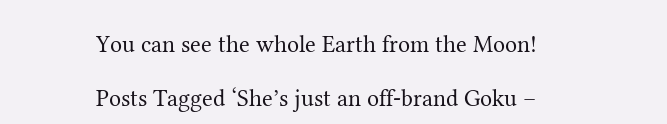You can see the whole Earth from the Moon!

Posts Tagged ‘She’s just an off-brand Goku –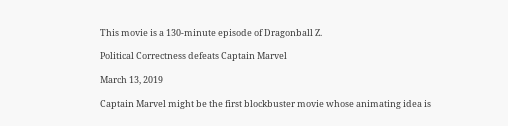This movie is a 130-minute episode of Dragonball Z.

Political Correctness defeats Captain Marvel

March 13, 2019

Captain Marvel might be the first blockbuster movie whose animating idea is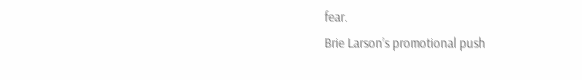fear.
Brie Larson’s promotional push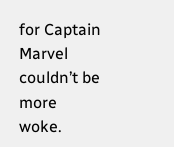for Captain Marvel couldn’t be more woke.